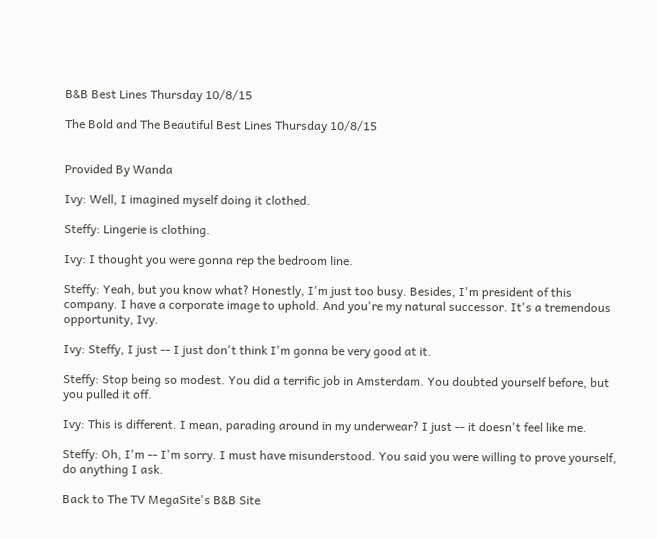B&B Best Lines Thursday 10/8/15

The Bold and The Beautiful Best Lines Thursday 10/8/15


Provided By Wanda

Ivy: Well, I imagined myself doing it clothed.

Steffy: Lingerie is clothing.

Ivy: I thought you were gonna rep the bedroom line.

Steffy: Yeah, but you know what? Honestly, I'm just too busy. Besides, I'm president of this company. I have a corporate image to uphold. And you're my natural successor. It's a tremendous opportunity, Ivy.

Ivy: Steffy, I just -- I just don't think I'm gonna be very good at it.

Steffy: Stop being so modest. You did a terrific job in Amsterdam. You doubted yourself before, but you pulled it off.

Ivy: This is different. I mean, parading around in my underwear? I just -- it doesn't feel like me.

Steffy: Oh, I'm -- I'm sorry. I must have misunderstood. You said you were willing to prove yourself, do anything I ask.

Back to The TV MegaSite's B&B Site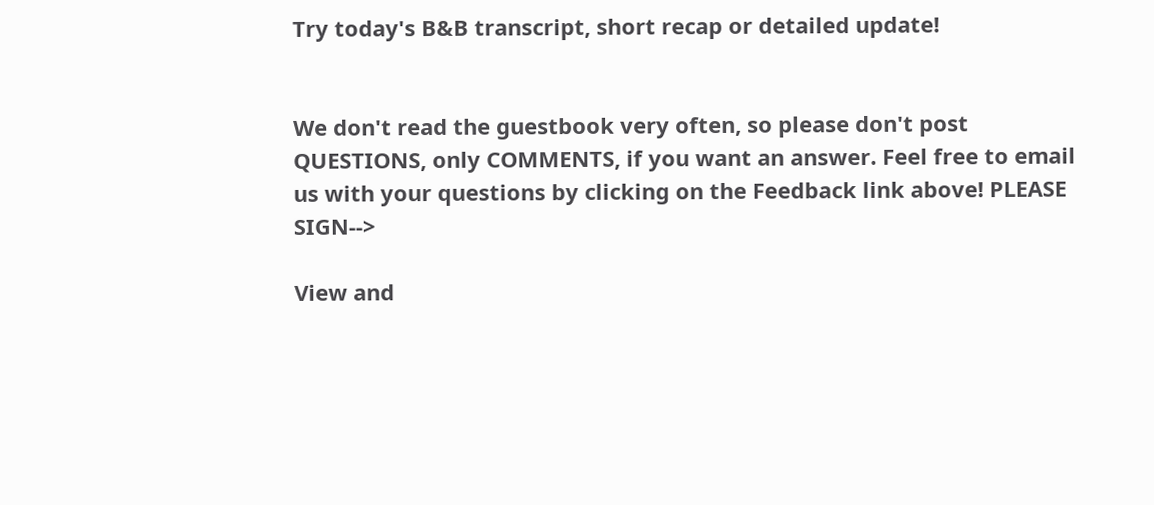Try today's B&B transcript, short recap or detailed update!


We don't read the guestbook very often, so please don't post QUESTIONS, only COMMENTS, if you want an answer. Feel free to email us with your questions by clicking on the Feedback link above! PLEASE SIGN-->

View and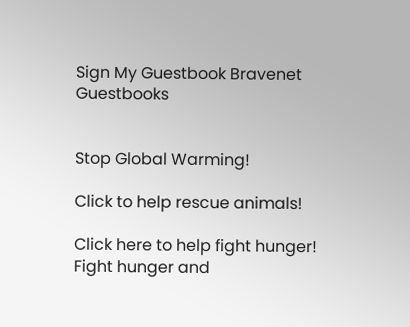Sign My Guestbook Bravenet Guestbooks


Stop Global Warming!

Click to help rescue animals!

Click here to help fight hunger!
Fight hunger and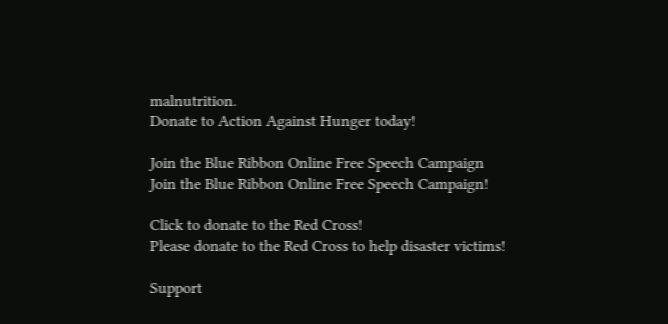malnutrition.
Donate to Action Against Hunger today!

Join the Blue Ribbon Online Free Speech Campaign
Join the Blue Ribbon Online Free Speech Campaign!

Click to donate to the Red Cross!
Please donate to the Red Cross to help disaster victims!

Support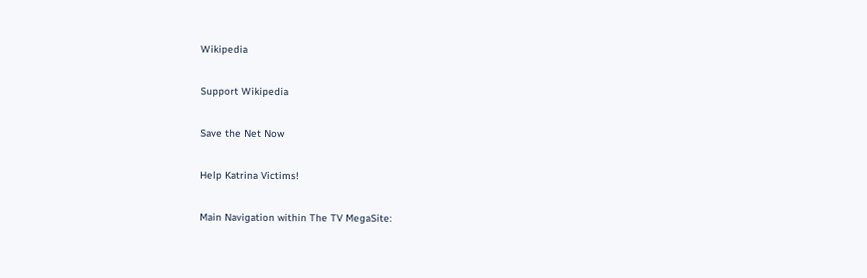Wikipedia

Support Wikipedia

Save the Net Now

Help Katrina Victims!

Main Navigation within The TV MegaSite: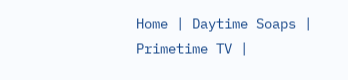Home | Daytime Soaps | Primetime TV |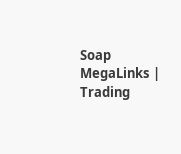Soap MegaLinks | Trading